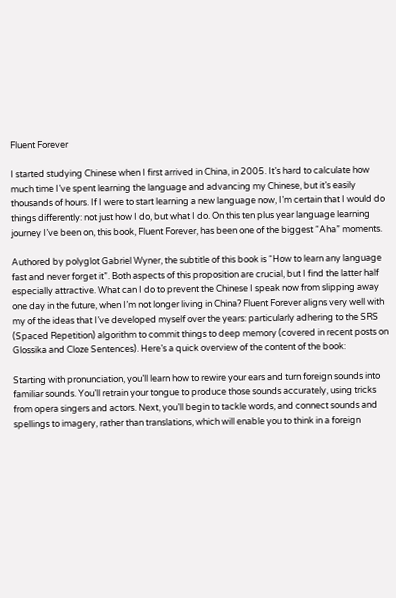Fluent Forever

I started studying Chinese when I first arrived in China, in 2005. It’s hard to calculate how much time I’ve spent learning the language and advancing my Chinese, but it’s easily thousands of hours. If I were to start learning a new language now, I’m certain that I would do things differently: not just how I do, but what I do. On this ten plus year language learning journey I’ve been on, this book, Fluent Forever, has been one of the biggest “Aha” moments.

Authored by polyglot Gabriel Wyner, the subtitle of this book is “How to learn any language fast and never forget it”. Both aspects of this proposition are crucial, but I find the latter half especially attractive. What can I do to prevent the Chinese I speak now from slipping away one day in the future, when I’m not longer living in China? Fluent Forever aligns very well with my of the ideas that I’ve developed myself over the years: particularly adhering to the SRS (Spaced Repetition) algorithm to commit things to deep memory (covered in recent posts on Glossika and Cloze Sentences). Here’s a quick overview of the content of the book:

Starting with pronunciation, you’ll learn how to rewire your ears and turn foreign sounds into familiar sounds. You’ll retrain your tongue to produce those sounds accurately, using tricks from opera singers and actors. Next, you’ll begin to tackle words, and connect sounds and spellings to imagery, rather than translations, which will enable you to think in a foreign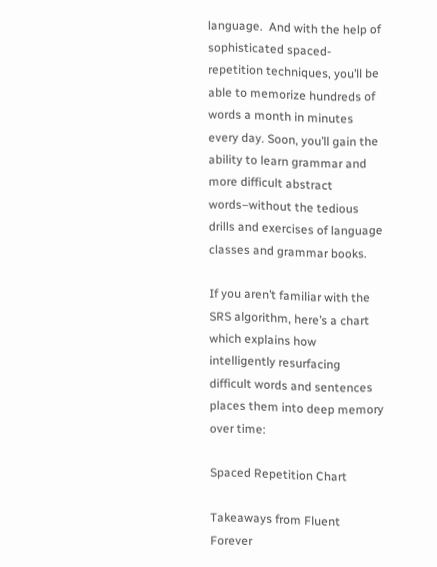language.  And with the help of sophisticated spaced-repetition techniques, you’ll be able to memorize hundreds of words a month in minutes every day. Soon, you’ll gain the ability to learn grammar and more difficult abstract words–without the tedious drills and exercises of language classes and grammar books.

If you aren’t familiar with the SRS algorithm, here’s a chart which explains how intelligently resurfacing difficult words and sentences places them into deep memory over time:

Spaced Repetition Chart

Takeaways from Fluent Forever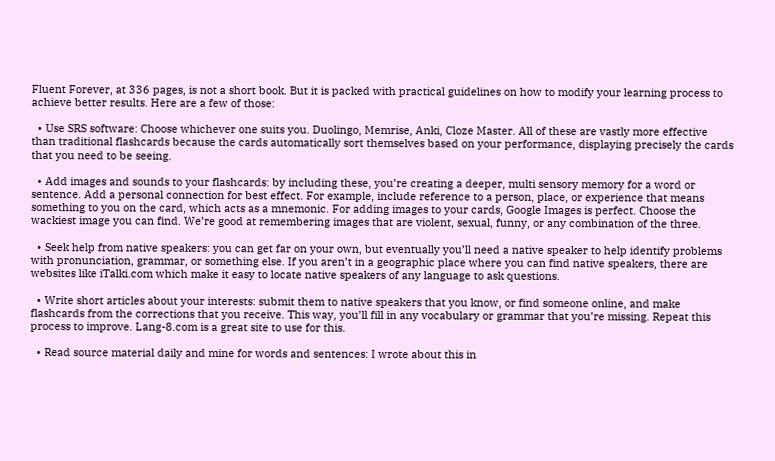Fluent Forever, at 336 pages, is not a short book. But it is packed with practical guidelines on how to modify your learning process to achieve better results. Here are a few of those:

  • Use SRS software: Choose whichever one suits you. Duolingo, Memrise, Anki, Cloze Master. All of these are vastly more effective than traditional flashcards because the cards automatically sort themselves based on your performance, displaying precisely the cards that you need to be seeing.

  • Add images and sounds to your flashcards: by including these, you’re creating a deeper, multi sensory memory for a word or sentence. Add a personal connection for best effect. For example, include reference to a person, place, or experience that means something to you on the card, which acts as a mnemonic. For adding images to your cards, Google Images is perfect. Choose the wackiest image you can find. We’re good at remembering images that are violent, sexual, funny, or any combination of the three.

  • Seek help from native speakers: you can get far on your own, but eventually you’ll need a native speaker to help identify problems with pronunciation, grammar, or something else. If you aren’t in a geographic place where you can find native speakers, there are websites like iTalki.com which make it easy to locate native speakers of any language to ask questions.

  • Write short articles about your interests: submit them to native speakers that you know, or find someone online, and make flashcards from the corrections that you receive. This way, you’ll fill in any vocabulary or grammar that you’re missing. Repeat this process to improve. Lang-8.com is a great site to use for this.

  • Read source material daily and mine for words and sentences: I wrote about this in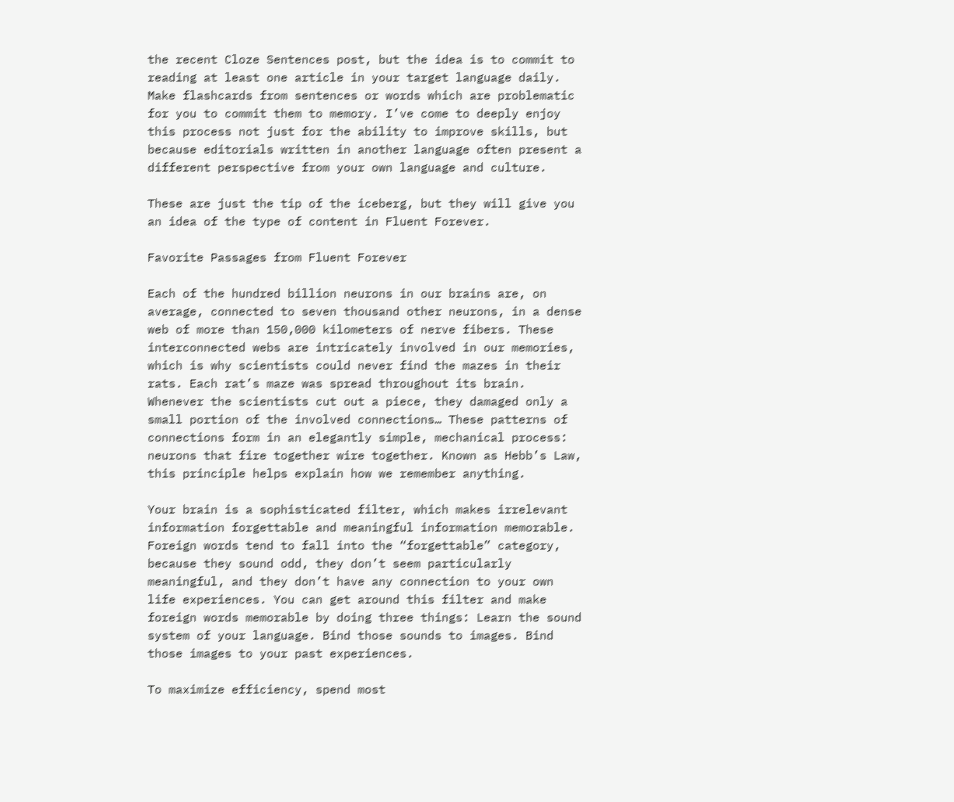the recent Cloze Sentences post, but the idea is to commit to reading at least one article in your target language daily. Make flashcards from sentences or words which are problematic for you to commit them to memory. I’ve come to deeply enjoy this process not just for the ability to improve skills, but because editorials written in another language often present a different perspective from your own language and culture.

These are just the tip of the iceberg, but they will give you an idea of the type of content in Fluent Forever.

Favorite Passages from Fluent Forever

Each of the hundred billion neurons in our brains are, on average, connected to seven thousand other neurons, in a dense web of more than 150,000 kilometers of nerve fibers. These interconnected webs are intricately involved in our memories, which is why scientists could never find the mazes in their rats. Each rat’s maze was spread throughout its brain. Whenever the scientists cut out a piece, they damaged only a small portion of the involved connections… These patterns of connections form in an elegantly simple, mechanical process: neurons that fire together wire together. Known as Hebb’s Law, this principle helps explain how we remember anything.

Your brain is a sophisticated filter, which makes irrelevant information forgettable and meaningful information memorable. Foreign words tend to fall into the “forgettable” category, because they sound odd, they don’t seem particularly meaningful, and they don’t have any connection to your own life experiences. You can get around this filter and make foreign words memorable by doing three things: Learn the sound system of your language. Bind those sounds to images. Bind those images to your past experiences.

To maximize efficiency, spend most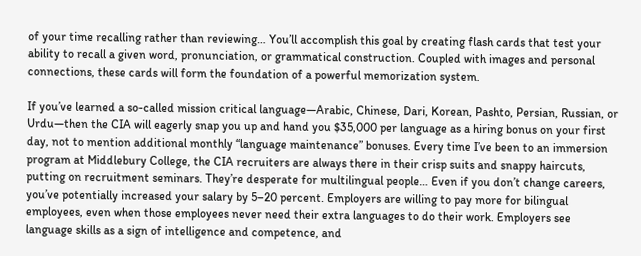of your time recalling rather than reviewing… You’ll accomplish this goal by creating flash cards that test your ability to recall a given word, pronunciation, or grammatical construction. Coupled with images and personal connections, these cards will form the foundation of a powerful memorization system.

If you’ve learned a so-called mission critical language—Arabic, Chinese, Dari, Korean, Pashto, Persian, Russian, or Urdu—then the CIA will eagerly snap you up and hand you $35,000 per language as a hiring bonus on your first day, not to mention additional monthly “language maintenance” bonuses. Every time I’ve been to an immersion program at Middlebury College, the CIA recruiters are always there in their crisp suits and snappy haircuts, putting on recruitment seminars. They’re desperate for multilingual people… Even if you don’t change careers, you’ve potentially increased your salary by 5–20 percent. Employers are willing to pay more for bilingual employees, even when those employees never need their extra languages to do their work. Employers see language skills as a sign of intelligence and competence, and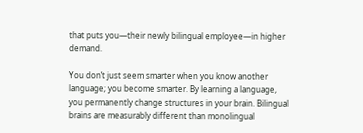that puts you—their newly bilingual employee—in higher demand.

You don’t just seem smarter when you know another language; you become smarter. By learning a language, you permanently change structures in your brain. Bilingual brains are measurably different than monolingual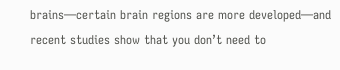brains—certain brain regions are more developed—and recent studies show that you don’t need to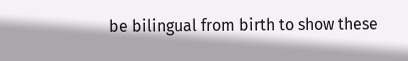be bilingual from birth to show these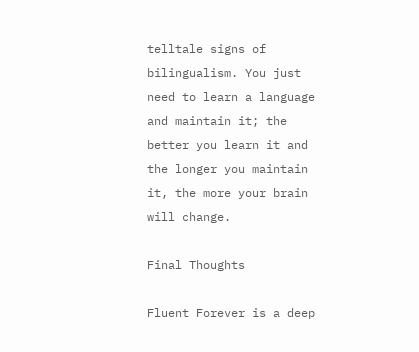telltale signs of bilingualism. You just need to learn a language and maintain it; the better you learn it and the longer you maintain it, the more your brain will change.

Final Thoughts

Fluent Forever is a deep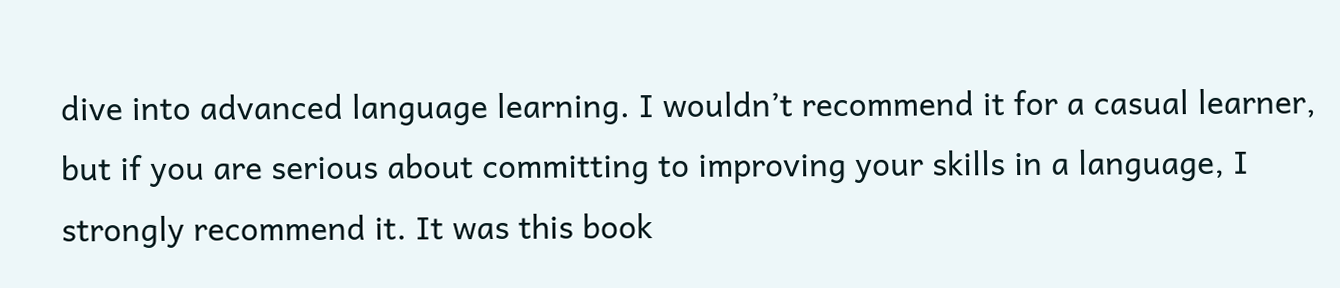dive into advanced language learning. I wouldn’t recommend it for a casual learner, but if you are serious about committing to improving your skills in a language, I strongly recommend it. It was this book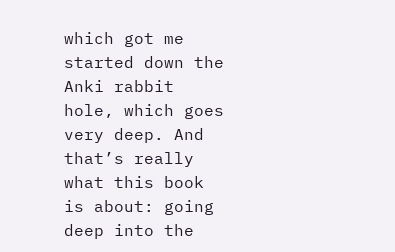which got me started down the Anki rabbit hole, which goes very deep. And that’s really what this book is about: going deep into the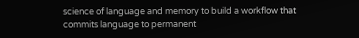science of language and memory to build a workflow that commits language to permanent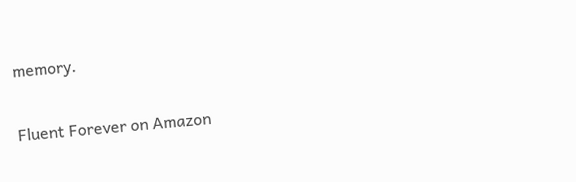memory.

Fluent Forever on Amazon